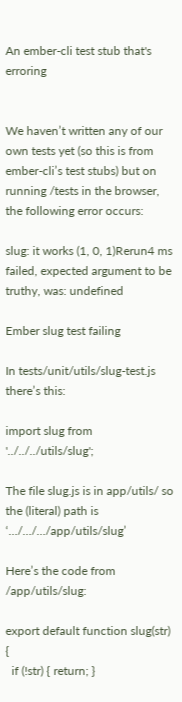An ember-cli test stub that's erroring


We haven’t written any of our own tests yet (so this is from ember-cli’s test stubs) but on running /tests in the browser, the following error occurs:

slug: it works (1, 0, 1)Rerun4 ms
failed, expected argument to be truthy, was: undefined

Ember slug test failing

In tests/unit/utils/slug-test.js there’s this:

import slug from '../../../utils/slug';

The file slug.js is in app/utils/ so the (literal) path is ‘…/…/…/app/utils/slug’

Here’s the code from /app/utils/slug:

export default function slug(str) {
  if (!str) { return; }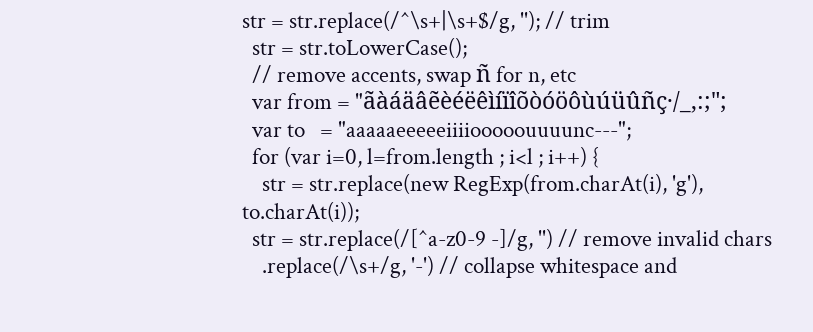str = str.replace(/^\s+|\s+$/g, ''); // trim
  str = str.toLowerCase();
  // remove accents, swap ñ for n, etc
  var from = "ãàáäâẽèéëêìíïîõòóöôùúüûñç·/_,:;";
  var to   = "aaaaaeeeeeiiiiooooouuuunc---";
  for (var i=0, l=from.length ; i<l ; i++) {
    str = str.replace(new RegExp(from.charAt(i), 'g'), to.charAt(i));
  str = str.replace(/[^a-z0-9 -]/g, '') // remove invalid chars
    .replace(/\s+/g, '-') // collapse whitespace and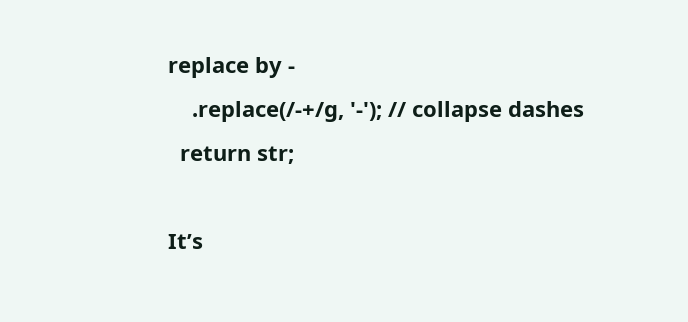replace by -
    .replace(/-+/g, '-'); // collapse dashes
  return str;

It’s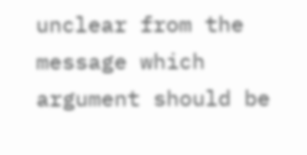unclear from the message which argument should be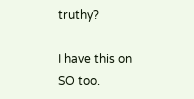truthy?

I have this on SO too.